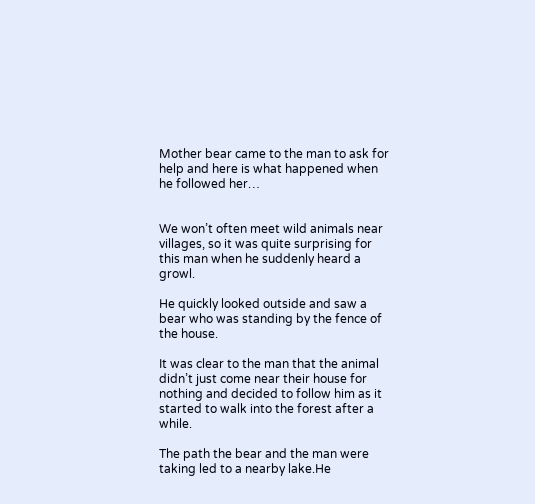Mother bear came to the man to ask for help and here is what happened when he followed her…


We won’t often meet wild animals near villages, so it was quite surprising for this man when he suddenly heard a growl.

He quickly looked outside and saw a bear who was standing by the fence of the house.

It was clear to the man that the animal didn’t just come near their house for nothing and decided to follow him as it started to walk into the forest after a while.

The path the bear and the man were taking led to a nearby lake.He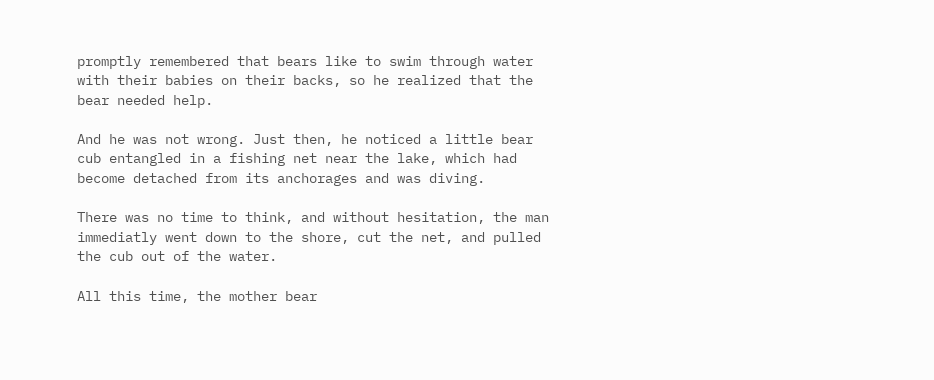promptly remembered that bears like to swim through water with their babies on their backs, so he realized that the bear needed help.

And he was not wrong. Just then, he noticed a little bear cub entangled in a fishing net near the lake, which had become detached from its anchorages and was diving.

There was no time to think, and without hesitation, the man immediatly went down to the shore, cut the net, and pulled the cub out of the water.

All this time, the mother bear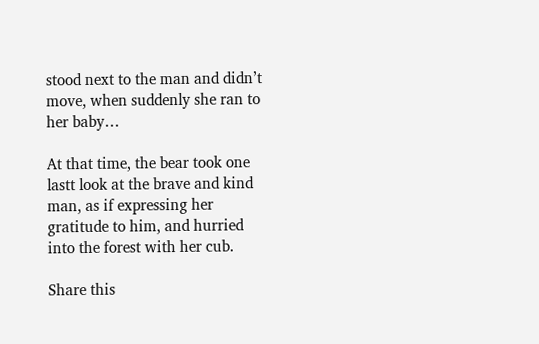stood next to the man and didn’t move, when suddenly she ran to her baby…

At that time, the bear took one lastt look at the brave and kind man, as if expressing her gratitude to him, and hurried into the forest with her cub.

Share this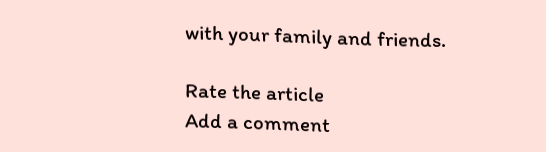with your family and friends.

Rate the article
Add a comment